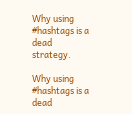Why using #hashtags is a dead strategy.

Why using #hashtags is a dead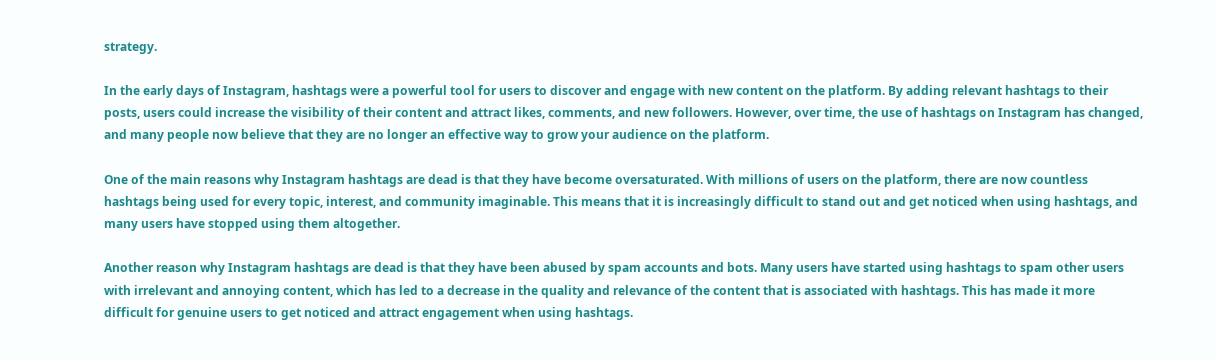strategy.

In the early days of Instagram, hashtags were a powerful tool for users to discover and engage with new content on the platform. By adding relevant hashtags to their posts, users could increase the visibility of their content and attract likes, comments, and new followers. However, over time, the use of hashtags on Instagram has changed, and many people now believe that they are no longer an effective way to grow your audience on the platform.

One of the main reasons why Instagram hashtags are dead is that they have become oversaturated. With millions of users on the platform, there are now countless hashtags being used for every topic, interest, and community imaginable. This means that it is increasingly difficult to stand out and get noticed when using hashtags, and many users have stopped using them altogether.

Another reason why Instagram hashtags are dead is that they have been abused by spam accounts and bots. Many users have started using hashtags to spam other users with irrelevant and annoying content, which has led to a decrease in the quality and relevance of the content that is associated with hashtags. This has made it more difficult for genuine users to get noticed and attract engagement when using hashtags.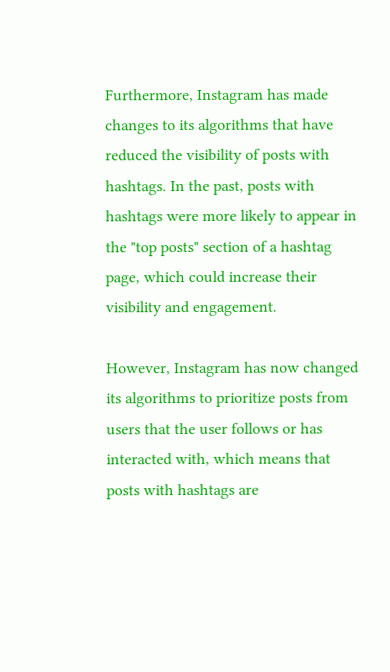Furthermore, Instagram has made changes to its algorithms that have reduced the visibility of posts with hashtags. In the past, posts with hashtags were more likely to appear in the "top posts" section of a hashtag page, which could increase their visibility and engagement.

However, Instagram has now changed its algorithms to prioritize posts from users that the user follows or has interacted with, which means that posts with hashtags are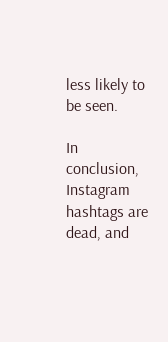less likely to be seen.

In conclusion, Instagram hashtags are dead, and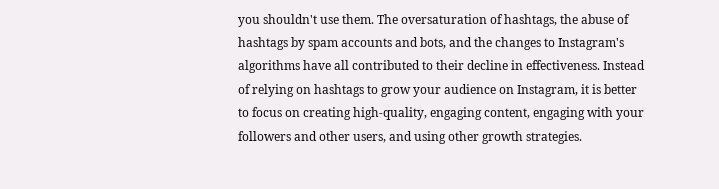you shouldn't use them. The oversaturation of hashtags, the abuse of hashtags by spam accounts and bots, and the changes to Instagram's algorithms have all contributed to their decline in effectiveness. Instead of relying on hashtags to grow your audience on Instagram, it is better to focus on creating high-quality, engaging content, engaging with your followers and other users, and using other growth strategies.